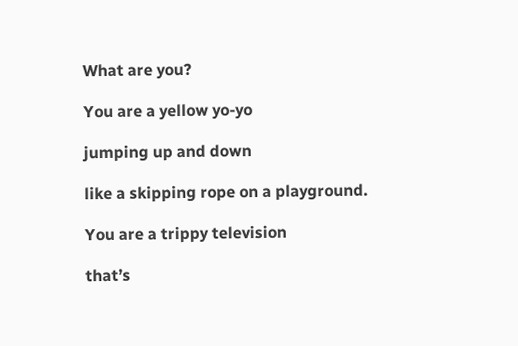What are you?

You are a yellow yo-yo

jumping up and down

like a skipping rope on a playground.

You are a trippy television

that’s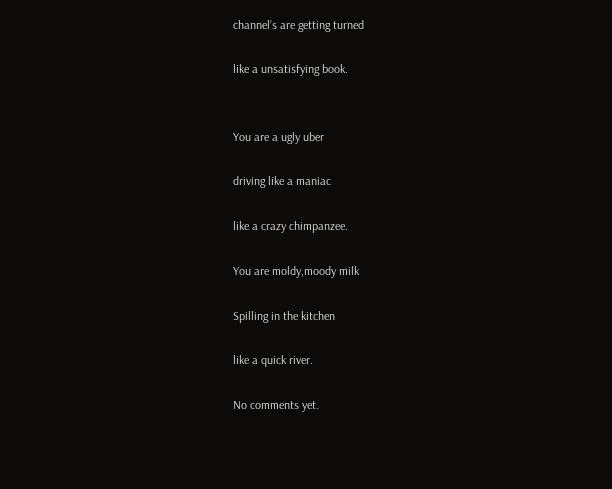channel’s are getting turned

like a unsatisfying book.


You are a ugly uber

driving like a maniac

like a crazy chimpanzee.

You are moldy,moody milk

Spilling in the kitchen

like a quick river.

No comments yet.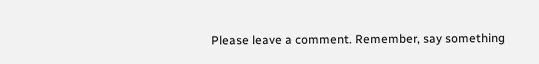Please leave a comment. Remember, say something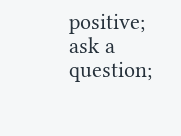positive; ask a question;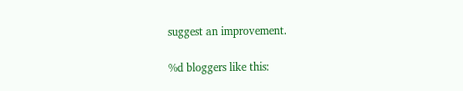suggest an improvement.

%d bloggers like this: